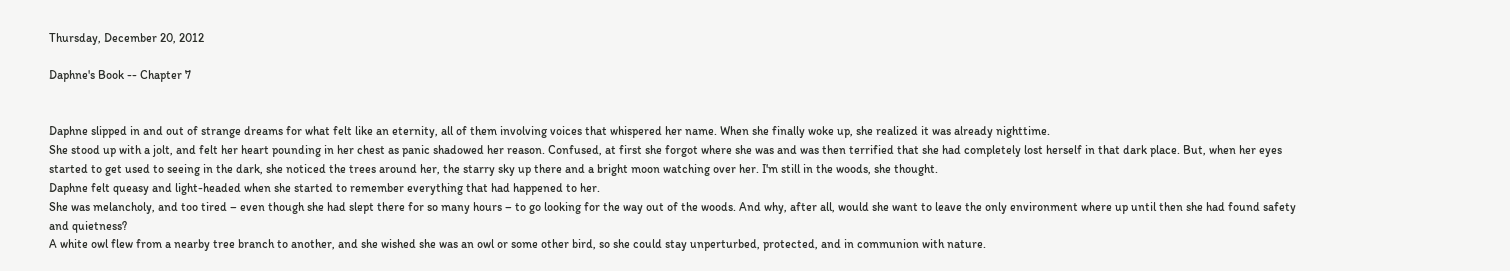Thursday, December 20, 2012

Daphne's Book -- Chapter 7


Daphne slipped in and out of strange dreams for what felt like an eternity, all of them involving voices that whispered her name. When she finally woke up, she realized it was already nighttime.
She stood up with a jolt, and felt her heart pounding in her chest as panic shadowed her reason. Confused, at first she forgot where she was and was then terrified that she had completely lost herself in that dark place. But, when her eyes started to get used to seeing in the dark, she noticed the trees around her, the starry sky up there and a bright moon watching over her. I'm still in the woods, she thought.
Daphne felt queasy and light-headed when she started to remember everything that had happened to her.
She was melancholy, and too tired – even though she had slept there for so many hours – to go looking for the way out of the woods. And why, after all, would she want to leave the only environment where up until then she had found safety and quietness?
A white owl flew from a nearby tree branch to another, and she wished she was an owl or some other bird, so she could stay unperturbed, protected, and in communion with nature.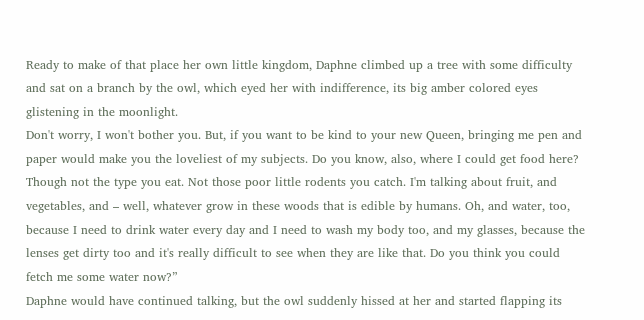Ready to make of that place her own little kingdom, Daphne climbed up a tree with some difficulty and sat on a branch by the owl, which eyed her with indifference, its big amber colored eyes glistening in the moonlight.
Don't worry, I won't bother you. But, if you want to be kind to your new Queen, bringing me pen and paper would make you the loveliest of my subjects. Do you know, also, where I could get food here? Though not the type you eat. Not those poor little rodents you catch. I'm talking about fruit, and vegetables, and – well, whatever grow in these woods that is edible by humans. Oh, and water, too, because I need to drink water every day and I need to wash my body too, and my glasses, because the lenses get dirty too and it's really difficult to see when they are like that. Do you think you could fetch me some water now?”
Daphne would have continued talking, but the owl suddenly hissed at her and started flapping its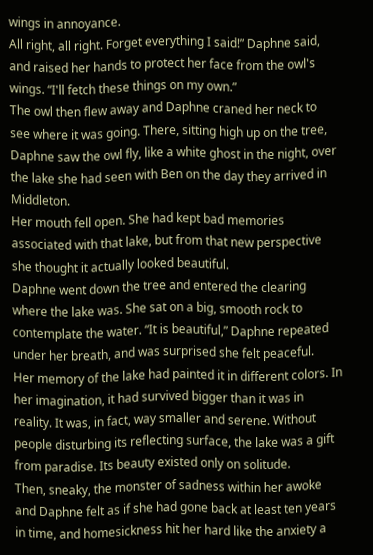wings in annoyance.
All right, all right. Forget everything I said!” Daphne said, and raised her hands to protect her face from the owl's wings. “I'll fetch these things on my own.”
The owl then flew away and Daphne craned her neck to see where it was going. There, sitting high up on the tree, Daphne saw the owl fly, like a white ghost in the night, over the lake she had seen with Ben on the day they arrived in Middleton.
Her mouth fell open. She had kept bad memories associated with that lake, but from that new perspective she thought it actually looked beautiful.
Daphne went down the tree and entered the clearing where the lake was. She sat on a big, smooth rock to contemplate the water. “It is beautiful,” Daphne repeated under her breath, and was surprised she felt peaceful.
Her memory of the lake had painted it in different colors. In her imagination, it had survived bigger than it was in reality. It was, in fact, way smaller and serene. Without people disturbing its reflecting surface, the lake was a gift from paradise. Its beauty existed only on solitude.
Then, sneaky, the monster of sadness within her awoke and Daphne felt as if she had gone back at least ten years in time, and homesickness hit her hard like the anxiety a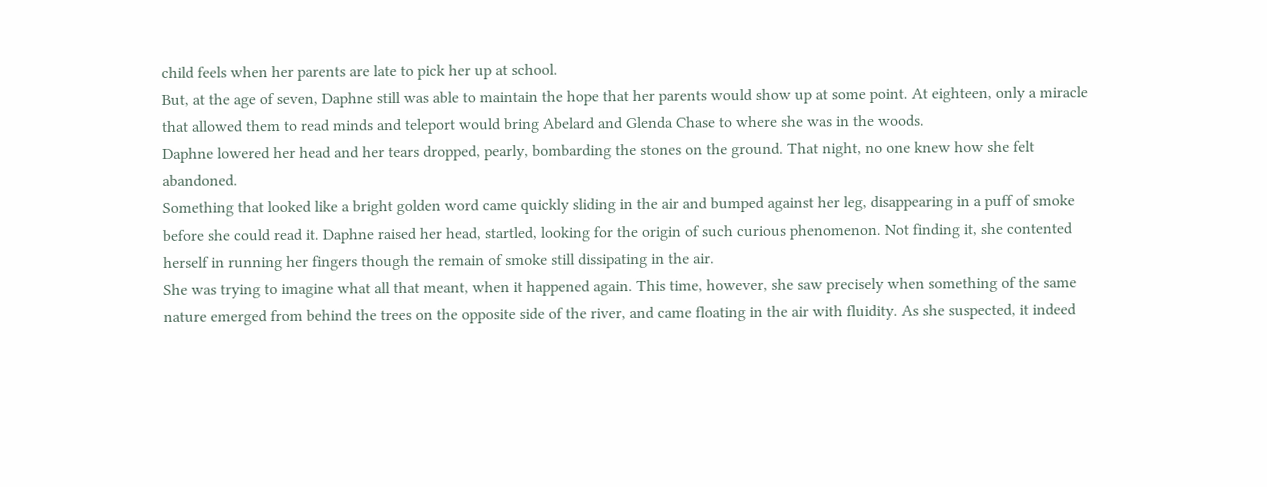child feels when her parents are late to pick her up at school.
But, at the age of seven, Daphne still was able to maintain the hope that her parents would show up at some point. At eighteen, only a miracle that allowed them to read minds and teleport would bring Abelard and Glenda Chase to where she was in the woods.
Daphne lowered her head and her tears dropped, pearly, bombarding the stones on the ground. That night, no one knew how she felt abandoned.
Something that looked like a bright golden word came quickly sliding in the air and bumped against her leg, disappearing in a puff of smoke before she could read it. Daphne raised her head, startled, looking for the origin of such curious phenomenon. Not finding it, she contented herself in running her fingers though the remain of smoke still dissipating in the air.
She was trying to imagine what all that meant, when it happened again. This time, however, she saw precisely when something of the same nature emerged from behind the trees on the opposite side of the river, and came floating in the air with fluidity. As she suspected, it indeed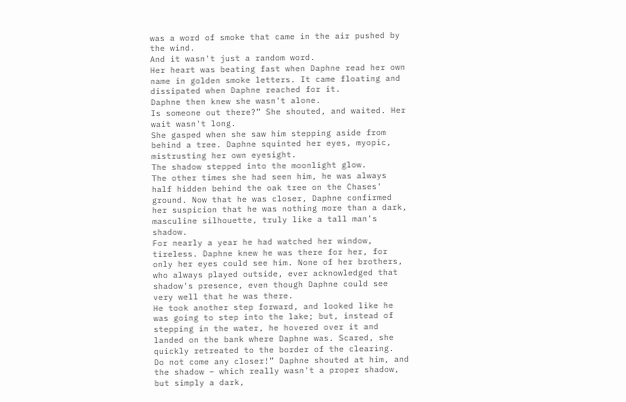was a word of smoke that came in the air pushed by the wind.
And it wasn't just a random word.
Her heart was beating fast when Daphne read her own name in golden smoke letters. It came floating and dissipated when Daphne reached for it.
Daphne then knew she wasn't alone.
Is someone out there?” She shouted, and waited. Her wait wasn't long.
She gasped when she saw him stepping aside from behind a tree. Daphne squinted her eyes, myopic, mistrusting her own eyesight.
The shadow stepped into the moonlight glow.
The other times she had seen him, he was always half hidden behind the oak tree on the Chases' ground. Now that he was closer, Daphne confirmed her suspicion that he was nothing more than a dark, masculine silhouette, truly like a tall man's shadow.
For nearly a year he had watched her window, tireless. Daphne knew he was there for her, for only her eyes could see him. None of her brothers, who always played outside, ever acknowledged that shadow's presence, even though Daphne could see very well that he was there.
He took another step forward, and looked like he was going to step into the lake; but, instead of stepping in the water, he hovered over it and landed on the bank where Daphne was. Scared, she quickly retreated to the border of the clearing.
Do not come any closer!” Daphne shouted at him, and the shadow – which really wasn't a proper shadow, but simply a dark,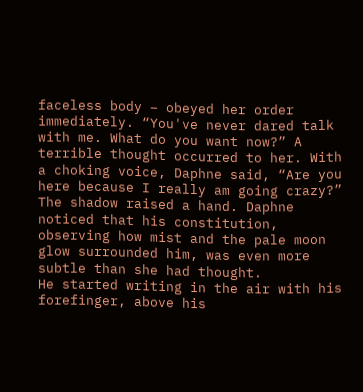faceless body – obeyed her order immediately. “You've never dared talk with me. What do you want now?” A terrible thought occurred to her. With a choking voice, Daphne said, “Are you here because I really am going crazy?”
The shadow raised a hand. Daphne noticed that his constitution, observing how mist and the pale moon glow surrounded him, was even more subtle than she had thought.
He started writing in the air with his forefinger, above his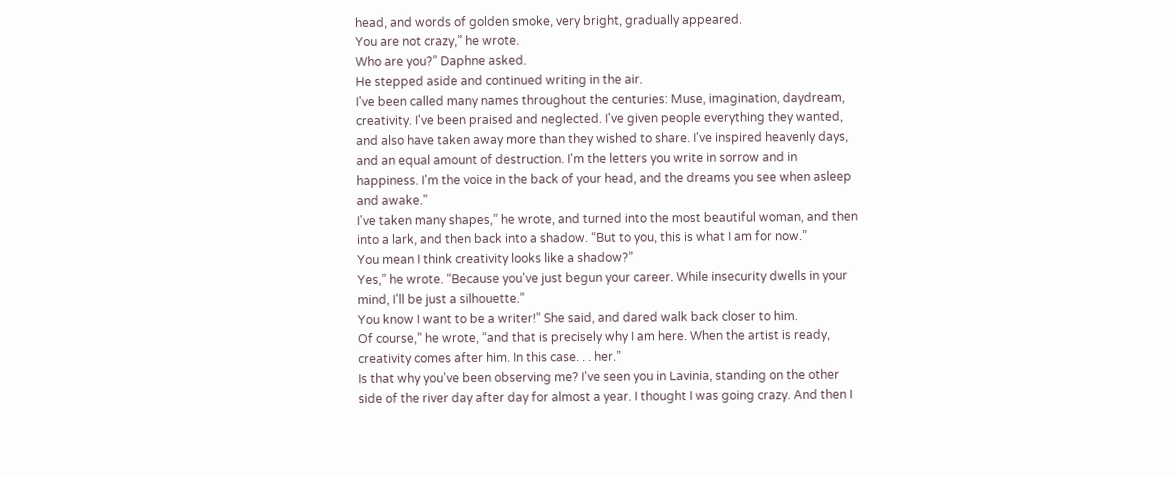head, and words of golden smoke, very bright, gradually appeared.
You are not crazy,” he wrote.
Who are you?” Daphne asked.
He stepped aside and continued writing in the air.
I've been called many names throughout the centuries: Muse, imagination, daydream, creativity. I've been praised and neglected. I've given people everything they wanted, and also have taken away more than they wished to share. I've inspired heavenly days, and an equal amount of destruction. I'm the letters you write in sorrow and in happiness. I'm the voice in the back of your head, and the dreams you see when asleep and awake.”
I've taken many shapes,” he wrote, and turned into the most beautiful woman, and then into a lark, and then back into a shadow. “But to you, this is what I am for now.”
You mean I think creativity looks like a shadow?”
Yes,” he wrote. “Because you've just begun your career. While insecurity dwells in your mind, I'll be just a silhouette.”
You know I want to be a writer!” She said, and dared walk back closer to him.
Of course,” he wrote, “and that is precisely why I am here. When the artist is ready, creativity comes after him. In this case. . . her.”
Is that why you've been observing me? I've seen you in Lavinia, standing on the other side of the river day after day for almost a year. I thought I was going crazy. And then I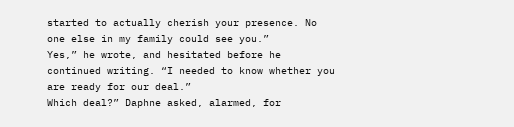started to actually cherish your presence. No one else in my family could see you.”
Yes,” he wrote, and hesitated before he continued writing. “I needed to know whether you are ready for our deal.”
Which deal?” Daphne asked, alarmed, for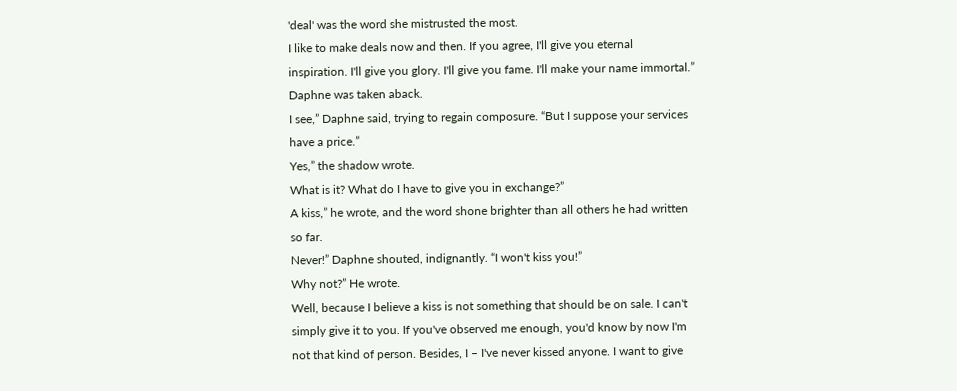'deal' was the word she mistrusted the most.
I like to make deals now and then. If you agree, I'll give you eternal inspiration. I'll give you glory. I'll give you fame. I'll make your name immortal.”
Daphne was taken aback.
I see,” Daphne said, trying to regain composure. “But I suppose your services have a price.”
Yes,” the shadow wrote.
What is it? What do I have to give you in exchange?”
A kiss,” he wrote, and the word shone brighter than all others he had written so far.
Never!” Daphne shouted, indignantly. “I won't kiss you!”
Why not?” He wrote.
Well, because I believe a kiss is not something that should be on sale. I can't simply give it to you. If you've observed me enough, you'd know by now I'm not that kind of person. Besides, I – I've never kissed anyone. I want to give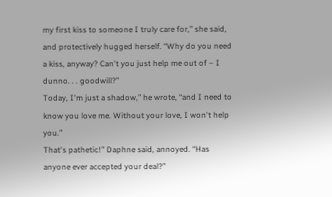my first kiss to someone I truly care for,” she said, and protectively hugged herself. “Why do you need a kiss, anyway? Can't you just help me out of – I dunno. . . goodwill?”
Today, I'm just a shadow,” he wrote, “and I need to know you love me. Without your love, I won't help you.”
That's pathetic!” Daphne said, annoyed. “Has anyone ever accepted your deal?”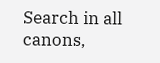Search in all canons,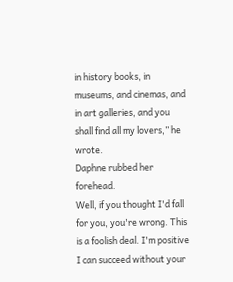in history books, in museums, and cinemas, and in art galleries, and you shall find all my lovers,” he wrote.
Daphne rubbed her forehead.
Well, if you thought I'd fall for you, you're wrong. This is a foolish deal. I'm positive I can succeed without your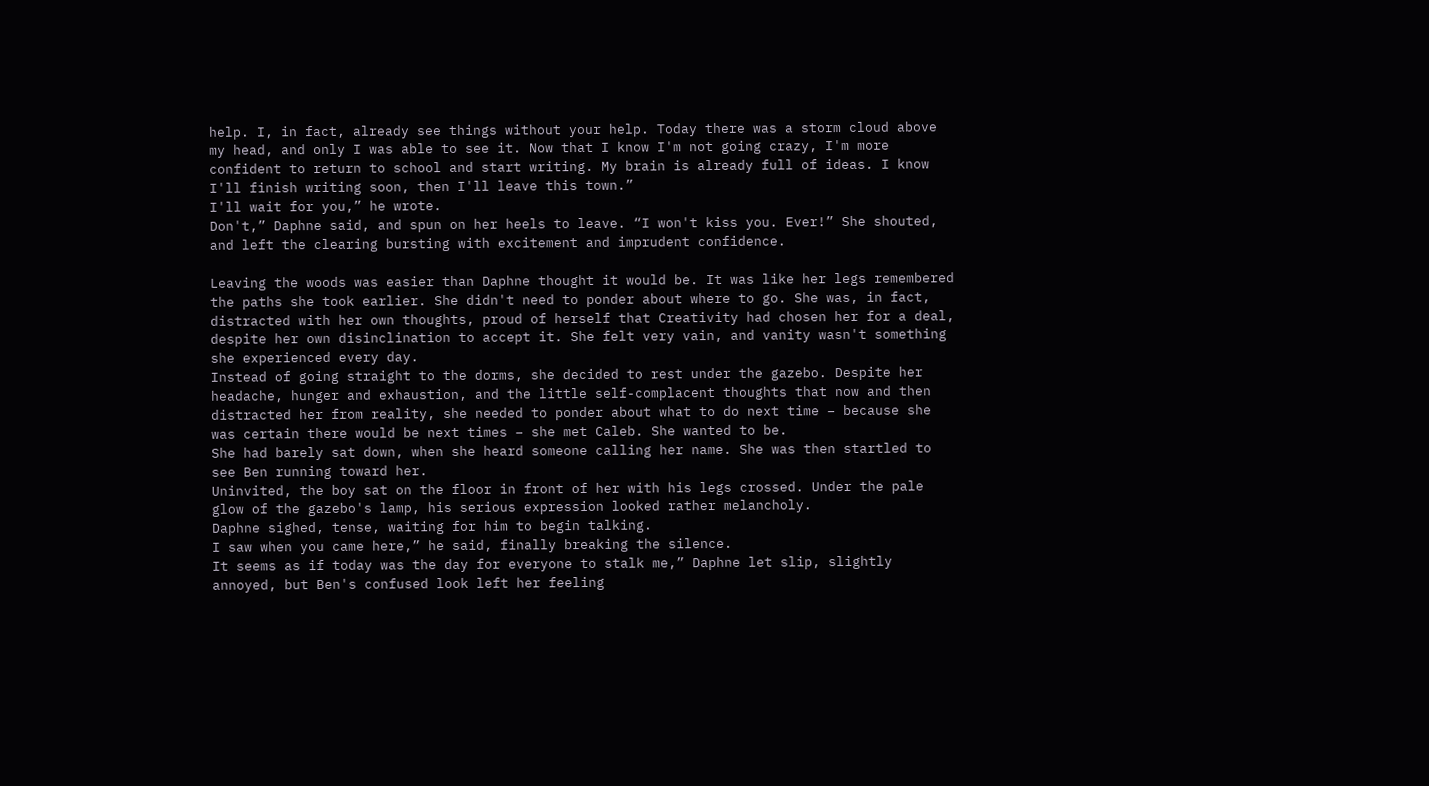help. I, in fact, already see things without your help. Today there was a storm cloud above my head, and only I was able to see it. Now that I know I'm not going crazy, I'm more confident to return to school and start writing. My brain is already full of ideas. I know I'll finish writing soon, then I'll leave this town.”
I'll wait for you,” he wrote.
Don't,” Daphne said, and spun on her heels to leave. “I won't kiss you. Ever!” She shouted, and left the clearing bursting with excitement and imprudent confidence.

Leaving the woods was easier than Daphne thought it would be. It was like her legs remembered the paths she took earlier. She didn't need to ponder about where to go. She was, in fact, distracted with her own thoughts, proud of herself that Creativity had chosen her for a deal, despite her own disinclination to accept it. She felt very vain, and vanity wasn't something she experienced every day.
Instead of going straight to the dorms, she decided to rest under the gazebo. Despite her headache, hunger and exhaustion, and the little self-complacent thoughts that now and then distracted her from reality, she needed to ponder about what to do next time – because she was certain there would be next times – she met Caleb. She wanted to be.
She had barely sat down, when she heard someone calling her name. She was then startled to see Ben running toward her.
Uninvited, the boy sat on the floor in front of her with his legs crossed. Under the pale glow of the gazebo's lamp, his serious expression looked rather melancholy.
Daphne sighed, tense, waiting for him to begin talking.
I saw when you came here,” he said, finally breaking the silence.
It seems as if today was the day for everyone to stalk me,” Daphne let slip, slightly annoyed, but Ben's confused look left her feeling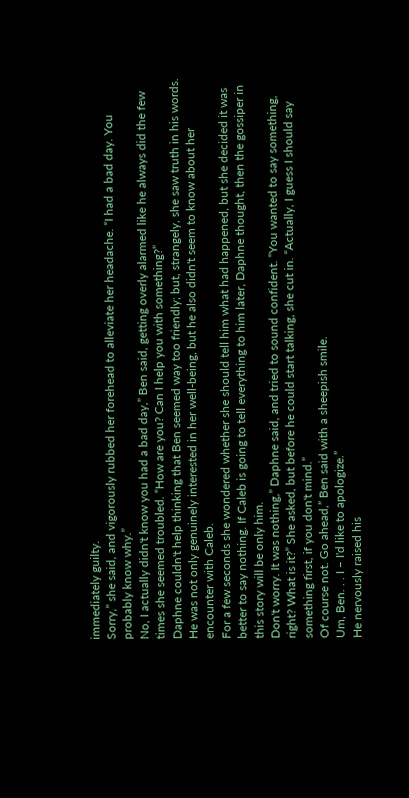immediately guilty.
Sorry,” she said, and vigorously rubbed her forehead to alleviate her headache. “I had a bad day. You probably know why.”
No, I actually didn't know you had a bad day,” Ben said, getting overly alarmed like he always did the few times she seemed troubled. “How are you? Can I help you with something?”
Daphne couldn't help thinking that Ben seemed way too friendly; but, strangely, she saw truth in his words. He was not only genuinely interested in her well-being, but he also didn't seem to know about her encounter with Caleb.
For a few seconds she wondered whether she should tell him what had happened, but she decided it was better to say nothing. If Caleb is going to tell everything to him later, Daphne thought, then the gossiper in this story will be only him.
Don't worry. It was nothing,” Daphne said, and tried to sound confident. “You wanted to say something, right? What is it?” She asked, but before he could start talking, she cut in. “Actually, I guess I should say something first, if you don't mind.”
Of course not. Go ahead,” Ben said with a sheepish smile.
Um, Ben. . . I – I'd like to apologize.”
He nervously raised his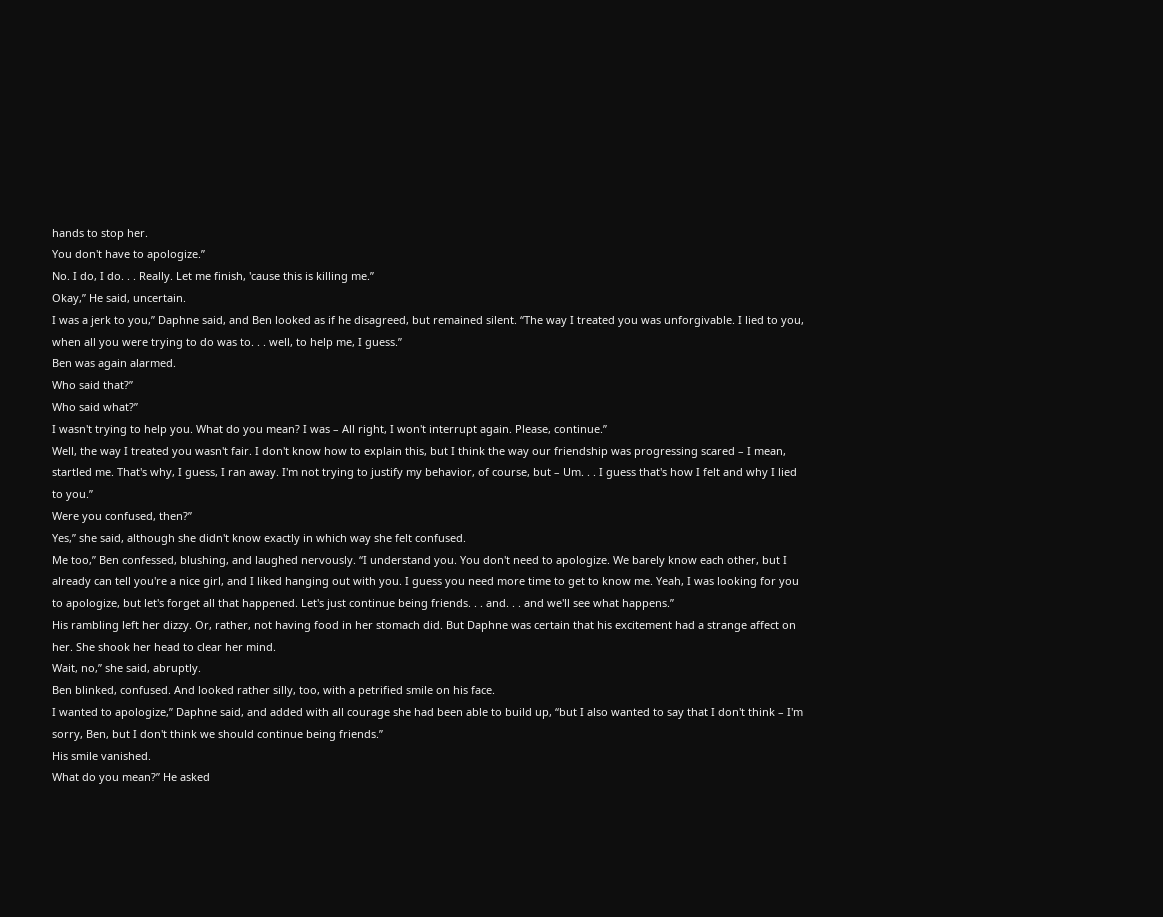hands to stop her.
You don't have to apologize.”
No. I do, I do. . . Really. Let me finish, 'cause this is killing me.”
Okay,” He said, uncertain.
I was a jerk to you,” Daphne said, and Ben looked as if he disagreed, but remained silent. “The way I treated you was unforgivable. I lied to you, when all you were trying to do was to. . . well, to help me, I guess.”
Ben was again alarmed.
Who said that?”
Who said what?”
I wasn't trying to help you. What do you mean? I was – All right, I won't interrupt again. Please, continue.”
Well, the way I treated you wasn't fair. I don't know how to explain this, but I think the way our friendship was progressing scared – I mean, startled me. That's why, I guess, I ran away. I'm not trying to justify my behavior, of course, but – Um. . . I guess that's how I felt and why I lied to you.”
Were you confused, then?”
Yes,” she said, although she didn't know exactly in which way she felt confused.
Me too,” Ben confessed, blushing, and laughed nervously. “I understand you. You don't need to apologize. We barely know each other, but I already can tell you're a nice girl, and I liked hanging out with you. I guess you need more time to get to know me. Yeah, I was looking for you to apologize, but let's forget all that happened. Let's just continue being friends. . . and. . . and we'll see what happens.”
His rambling left her dizzy. Or, rather, not having food in her stomach did. But Daphne was certain that his excitement had a strange affect on her. She shook her head to clear her mind.
Wait, no,” she said, abruptly.
Ben blinked, confused. And looked rather silly, too, with a petrified smile on his face.
I wanted to apologize,” Daphne said, and added with all courage she had been able to build up, “but I also wanted to say that I don't think – I'm sorry, Ben, but I don't think we should continue being friends.”
His smile vanished.
What do you mean?” He asked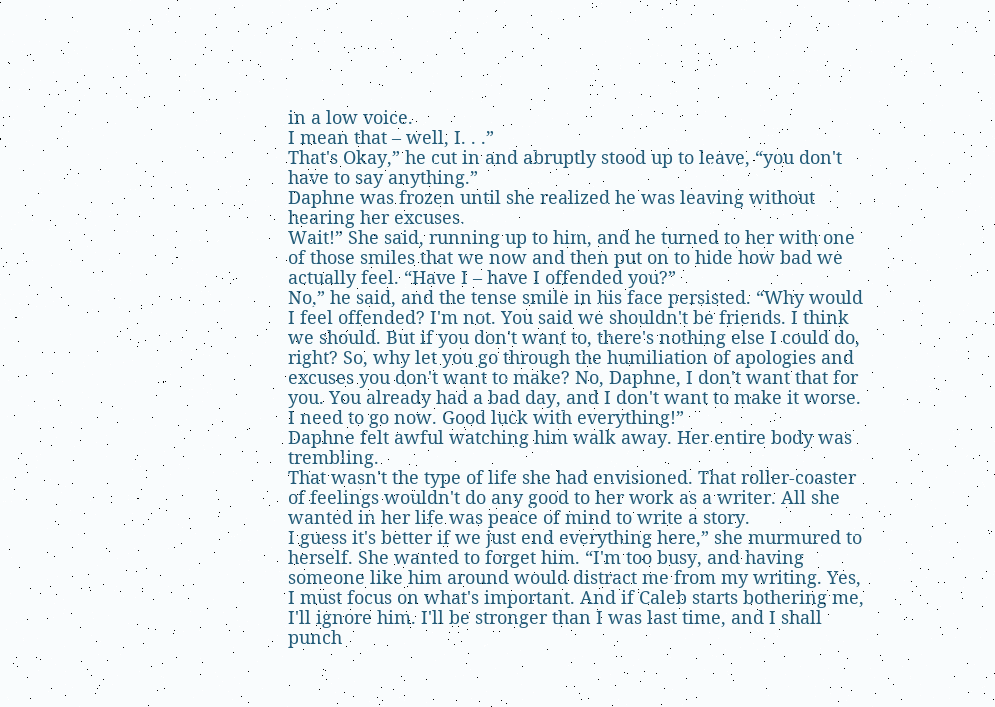in a low voice.
I mean that – well, I. . .”
That's Okay,” he cut in and abruptly stood up to leave, “you don't have to say anything.”
Daphne was frozen until she realized he was leaving without hearing her excuses.
Wait!” She said, running up to him, and he turned to her with one of those smiles that we now and then put on to hide how bad we actually feel. “Have I – have I offended you?”
No,” he said, and the tense smile in his face persisted. “Why would I feel offended? I'm not. You said we shouldn't be friends. I think we should. But if you don't want to, there's nothing else I could do, right? So, why let you go through the humiliation of apologies and excuses you don't want to make? No, Daphne, I don't want that for you. You already had a bad day, and I don't want to make it worse. I need to go now. Good luck with everything!”
Daphne felt awful watching him walk away. Her entire body was trembling.
That wasn't the type of life she had envisioned. That roller-coaster of feelings wouldn't do any good to her work as a writer. All she wanted in her life was peace of mind to write a story.
I guess it's better if we just end everything here,” she murmured to herself. She wanted to forget him. “I'm too busy, and having someone like him around would distract me from my writing. Yes, I must focus on what's important. And if Caleb starts bothering me, I'll ignore him. I'll be stronger than I was last time, and I shall punch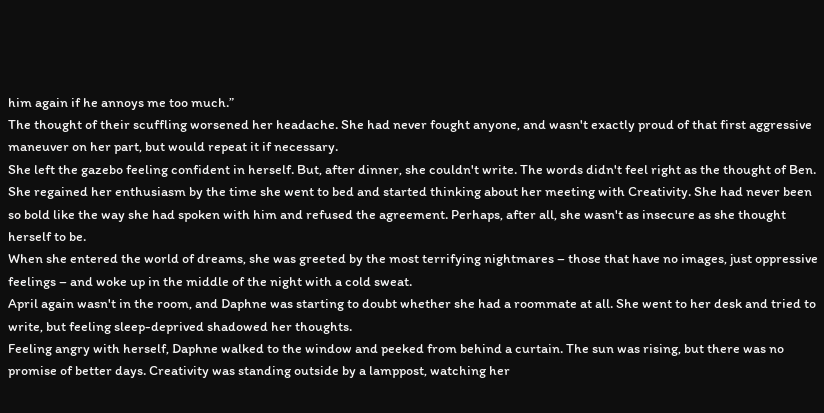him again if he annoys me too much.”
The thought of their scuffling worsened her headache. She had never fought anyone, and wasn't exactly proud of that first aggressive maneuver on her part, but would repeat it if necessary.
She left the gazebo feeling confident in herself. But, after dinner, she couldn't write. The words didn't feel right as the thought of Ben. She regained her enthusiasm by the time she went to bed and started thinking about her meeting with Creativity. She had never been so bold like the way she had spoken with him and refused the agreement. Perhaps, after all, she wasn't as insecure as she thought herself to be.
When she entered the world of dreams, she was greeted by the most terrifying nightmares – those that have no images, just oppressive feelings – and woke up in the middle of the night with a cold sweat.
April again wasn't in the room, and Daphne was starting to doubt whether she had a roommate at all. She went to her desk and tried to write, but feeling sleep-deprived shadowed her thoughts.
Feeling angry with herself, Daphne walked to the window and peeked from behind a curtain. The sun was rising, but there was no promise of better days. Creativity was standing outside by a lamppost, watching her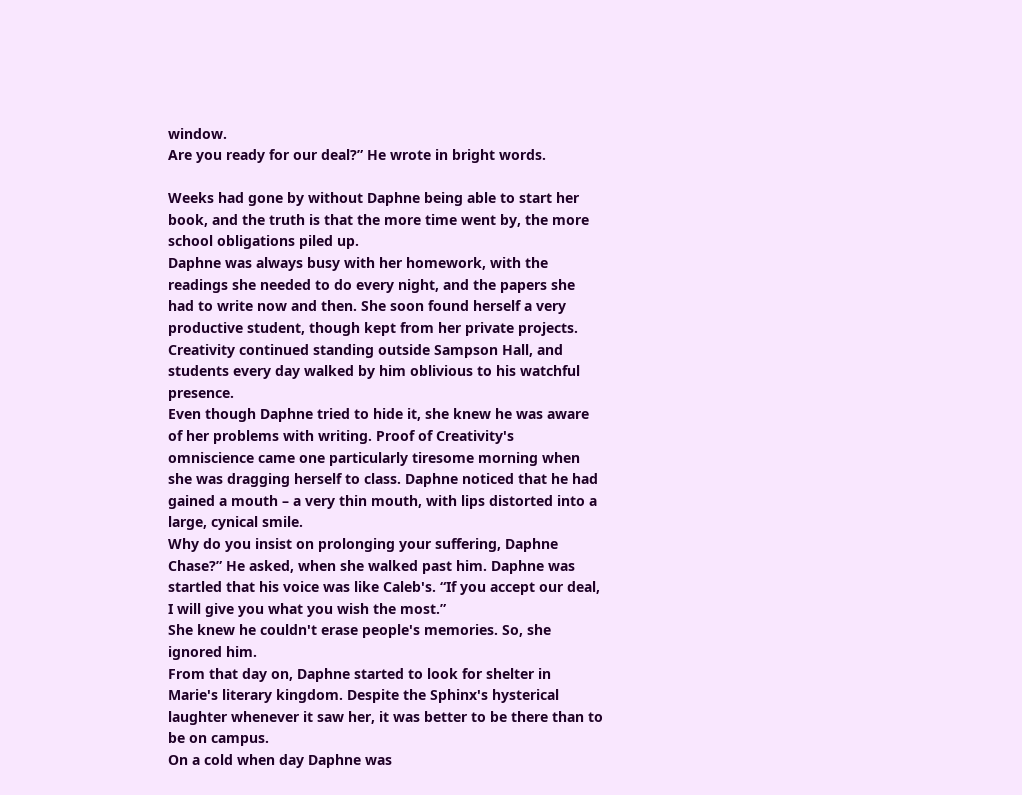window.
Are you ready for our deal?” He wrote in bright words.

Weeks had gone by without Daphne being able to start her book, and the truth is that the more time went by, the more school obligations piled up.
Daphne was always busy with her homework, with the readings she needed to do every night, and the papers she had to write now and then. She soon found herself a very productive student, though kept from her private projects.
Creativity continued standing outside Sampson Hall, and students every day walked by him oblivious to his watchful presence.
Even though Daphne tried to hide it, she knew he was aware of her problems with writing. Proof of Creativity's omniscience came one particularly tiresome morning when she was dragging herself to class. Daphne noticed that he had gained a mouth – a very thin mouth, with lips distorted into a large, cynical smile.
Why do you insist on prolonging your suffering, Daphne Chase?” He asked, when she walked past him. Daphne was startled that his voice was like Caleb's. “If you accept our deal, I will give you what you wish the most.”
She knew he couldn't erase people's memories. So, she ignored him.
From that day on, Daphne started to look for shelter in Marie's literary kingdom. Despite the Sphinx's hysterical laughter whenever it saw her, it was better to be there than to be on campus.
On a cold when day Daphne was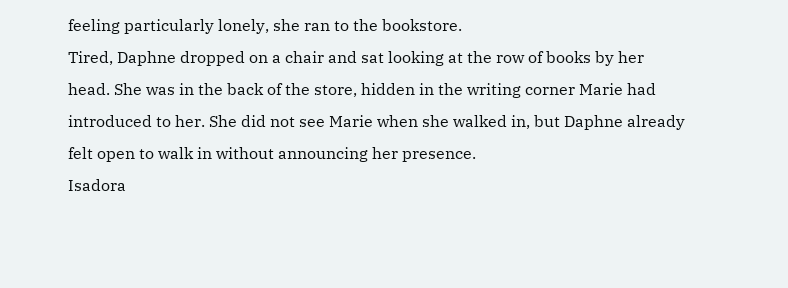feeling particularly lonely, she ran to the bookstore.
Tired, Daphne dropped on a chair and sat looking at the row of books by her head. She was in the back of the store, hidden in the writing corner Marie had introduced to her. She did not see Marie when she walked in, but Daphne already felt open to walk in without announcing her presence.
Isadora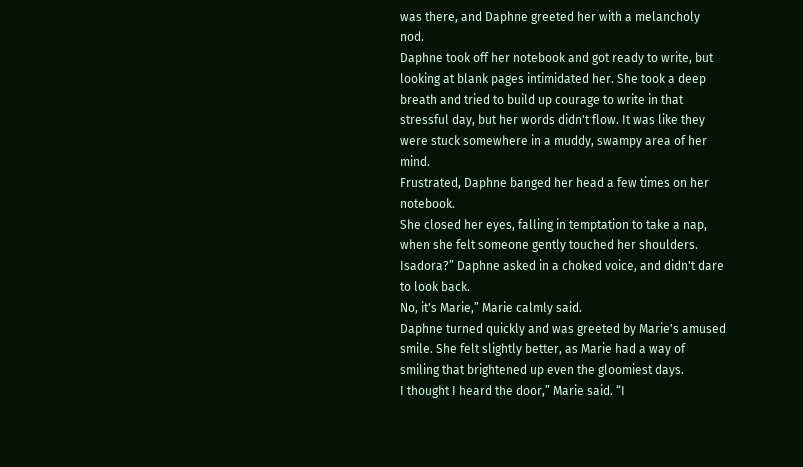was there, and Daphne greeted her with a melancholy nod.
Daphne took off her notebook and got ready to write, but looking at blank pages intimidated her. She took a deep breath and tried to build up courage to write in that stressful day, but her words didn't flow. It was like they were stuck somewhere in a muddy, swampy area of her mind.
Frustrated, Daphne banged her head a few times on her notebook.
She closed her eyes, falling in temptation to take a nap, when she felt someone gently touched her shoulders.
Isadora?” Daphne asked in a choked voice, and didn't dare to look back.
No, it's Marie,” Marie calmly said.
Daphne turned quickly and was greeted by Marie's amused smile. She felt slightly better, as Marie had a way of smiling that brightened up even the gloomiest days.
I thought I heard the door,” Marie said. “I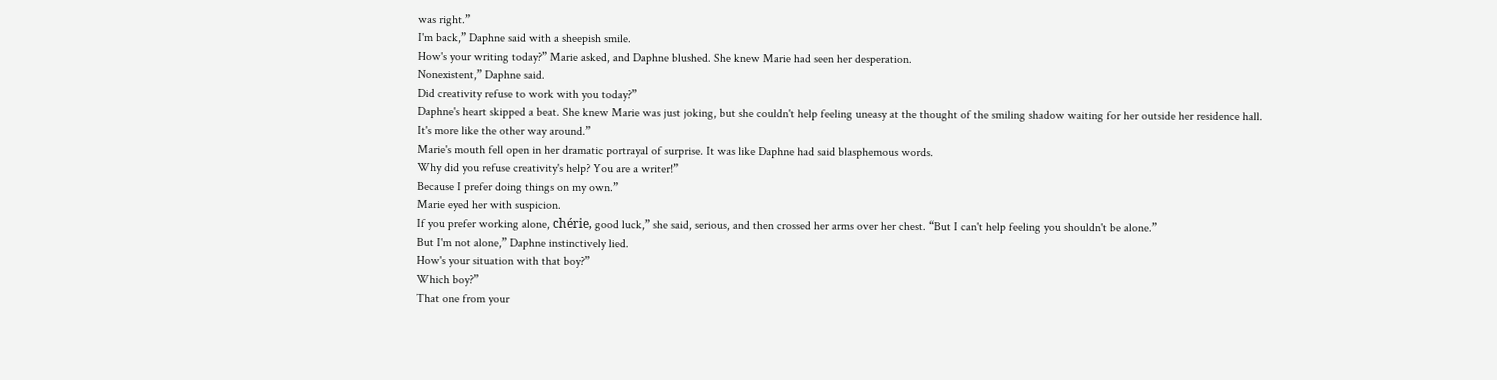was right.”
I'm back,” Daphne said with a sheepish smile.
How's your writing today?” Marie asked, and Daphne blushed. She knew Marie had seen her desperation.
Nonexistent,” Daphne said.
Did creativity refuse to work with you today?”
Daphne's heart skipped a beat. She knew Marie was just joking, but she couldn't help feeling uneasy at the thought of the smiling shadow waiting for her outside her residence hall.
It's more like the other way around.”
Marie's mouth fell open in her dramatic portrayal of surprise. It was like Daphne had said blasphemous words.
Why did you refuse creativity's help? You are a writer!”
Because I prefer doing things on my own.”
Marie eyed her with suspicion.
If you prefer working alone, chérie, good luck,” she said, serious, and then crossed her arms over her chest. “But I can't help feeling you shouldn't be alone.”
But I'm not alone,” Daphne instinctively lied.
How's your situation with that boy?”
Which boy?”
That one from your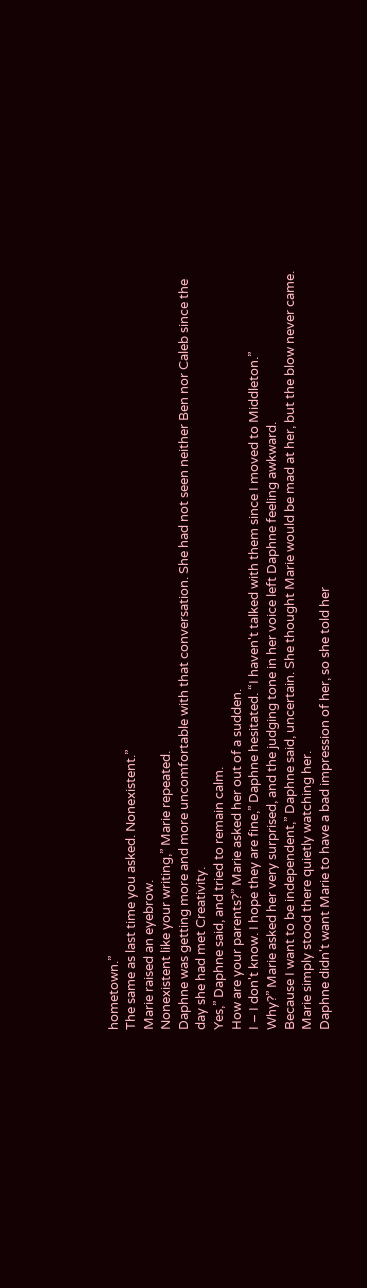hometown.”
The same as last time you asked. Nonexistent.”
Marie raised an eyebrow.
Nonexistent like your writing,” Marie repeated.
Daphne was getting more and more uncomfortable with that conversation. She had not seen neither Ben nor Caleb since the day she had met Creativity.
Yes,” Daphne said, and tried to remain calm.
How are your parents?” Marie asked her out of a sudden.
I – I don't know. I hope they are fine,” Daphne hesitated. “I haven't talked with them since I moved to Middleton.”
Why?” Marie asked her very surprised, and the judging tone in her voice left Daphne feeling awkward.
Because I want to be independent,” Daphne said, uncertain. She thought Marie would be mad at her, but the blow never came. Marie simply stood there quietly watching her.
Daphne didn't want Marie to have a bad impression of her, so she told her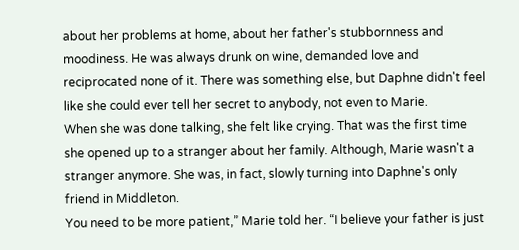about her problems at home, about her father's stubbornness and moodiness. He was always drunk on wine, demanded love and reciprocated none of it. There was something else, but Daphne didn't feel like she could ever tell her secret to anybody, not even to Marie.
When she was done talking, she felt like crying. That was the first time she opened up to a stranger about her family. Although, Marie wasn't a stranger anymore. She was, in fact, slowly turning into Daphne's only friend in Middleton.
You need to be more patient,” Marie told her. “I believe your father is just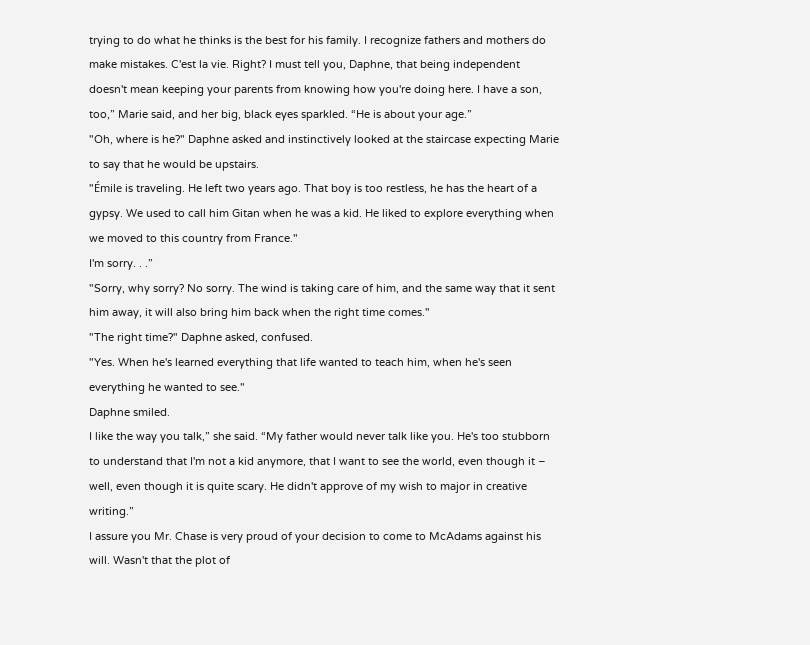trying to do what he thinks is the best for his family. I recognize fathers and mothers do make mistakes. C'est la vie. Right? I must tell you, Daphne, that being independent doesn't mean keeping your parents from knowing how you're doing here. I have a son, too,” Marie said, and her big, black eyes sparkled. “He is about your age.”
"Oh, where is he?" Daphne asked and instinctively looked at the staircase expecting Marie to say that he would be upstairs.
"Émile is traveling. He left two years ago. That boy is too restless, he has the heart of a gypsy. We used to call him Gitan when he was a kid. He liked to explore everything when we moved to this country from France."
I'm sorry. . .”
"Sorry, why sorry? No sorry. The wind is taking care of him, and the same way that it sent him away, it will also bring him back when the right time comes."
"The right time?" Daphne asked, confused.
"Yes. When he's learned everything that life wanted to teach him, when he's seen everything he wanted to see."
Daphne smiled.
I like the way you talk,” she said. “My father would never talk like you. He's too stubborn to understand that I'm not a kid anymore, that I want to see the world, even though it – well, even though it is quite scary. He didn't approve of my wish to major in creative writing.”
I assure you Mr. Chase is very proud of your decision to come to McAdams against his will. Wasn't that the plot of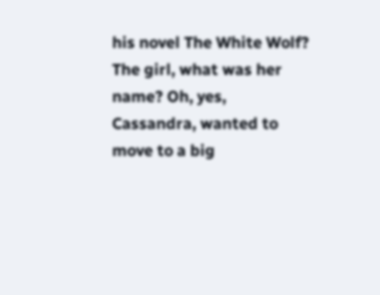his novel The White Wolf? The girl, what was her name? Oh, yes, Cassandra, wanted to move to a big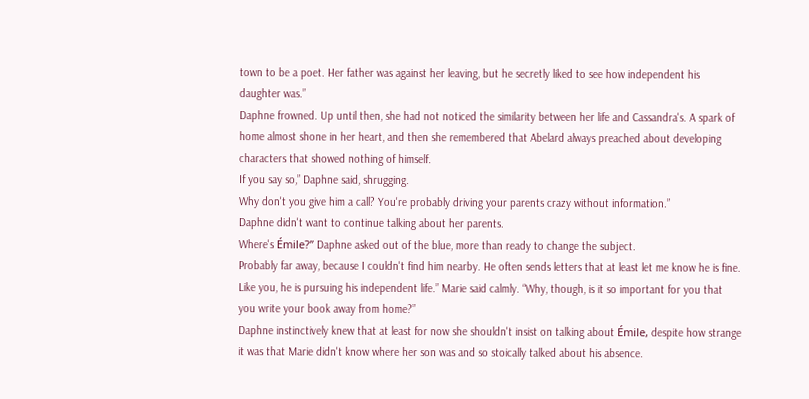town to be a poet. Her father was against her leaving, but he secretly liked to see how independent his daughter was.”
Daphne frowned. Up until then, she had not noticed the similarity between her life and Cassandra's. A spark of home almost shone in her heart, and then she remembered that Abelard always preached about developing characters that showed nothing of himself.
If you say so,” Daphne said, shrugging.
Why don't you give him a call? You're probably driving your parents crazy without information.”
Daphne didn't want to continue talking about her parents.
Where's Émile?” Daphne asked out of the blue, more than ready to change the subject.
Probably far away, because I couldn't find him nearby. He often sends letters that at least let me know he is fine. Like you, he is pursuing his independent life.” Marie said calmly. “Why, though, is it so important for you that you write your book away from home?”
Daphne instinctively knew that at least for now she shouldn't insist on talking about Émile, despite how strange it was that Marie didn't know where her son was and so stoically talked about his absence.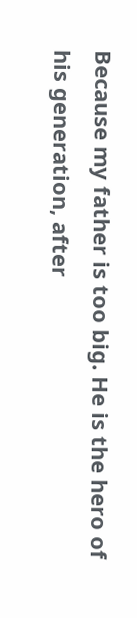Because my father is too big. He is the hero of his generation, after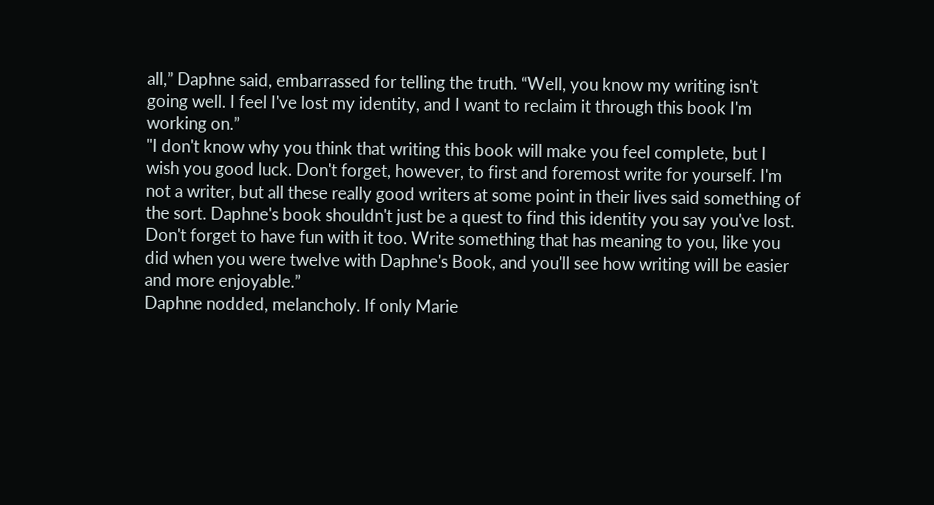all,” Daphne said, embarrassed for telling the truth. “Well, you know my writing isn't going well. I feel I've lost my identity, and I want to reclaim it through this book I'm working on.”
"I don't know why you think that writing this book will make you feel complete, but I wish you good luck. Don't forget, however, to first and foremost write for yourself. I'm not a writer, but all these really good writers at some point in their lives said something of the sort. Daphne's book shouldn't just be a quest to find this identity you say you've lost. Don't forget to have fun with it too. Write something that has meaning to you, like you did when you were twelve with Daphne's Book, and you'll see how writing will be easier and more enjoyable.”
Daphne nodded, melancholy. If only Marie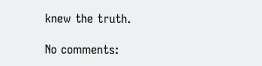knew the truth.

No comments: